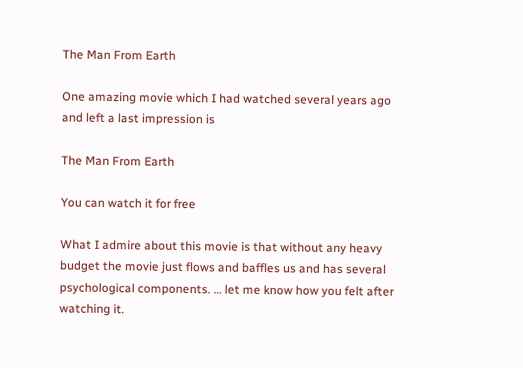The Man From Earth

One amazing movie which I had watched several years ago and left a last impression is

The Man From Earth

You can watch it for free

What I admire about this movie is that without any heavy budget the movie just flows and baffles us and has several psychological components. … let me know how you felt after watching it.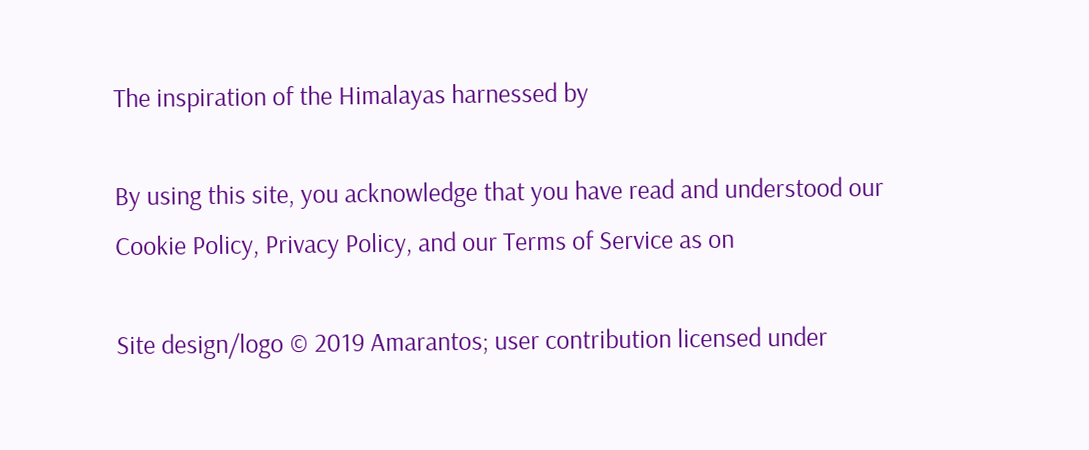The inspiration of the Himalayas harnessed by

By using this site, you acknowledge that you have read and understood our Cookie Policy, Privacy Policy, and our Terms of Service as on

Site design/logo © 2019 Amarantos; user contribution licensed under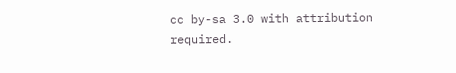cc by-sa 3.0 with attribution required.